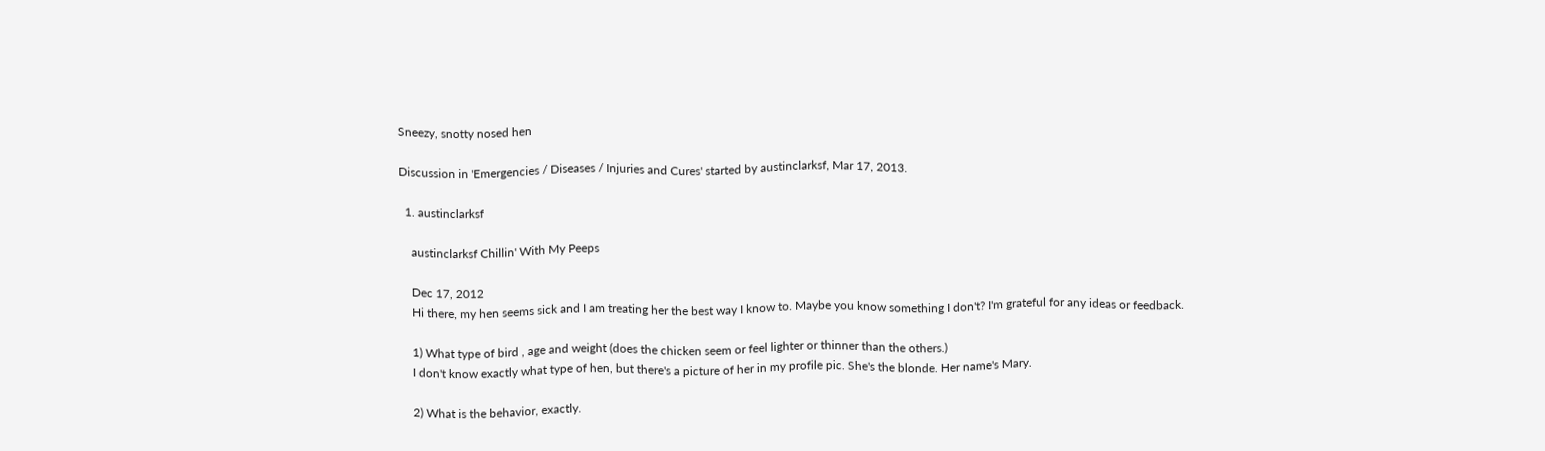Sneezy, snotty nosed hen

Discussion in 'Emergencies / Diseases / Injuries and Cures' started by austinclarksf, Mar 17, 2013.

  1. austinclarksf

    austinclarksf Chillin' With My Peeps

    Dec 17, 2012
    Hi there, my hen seems sick and I am treating her the best way I know to. Maybe you know something I don't? I'm grateful for any ideas or feedback.

    1) What type of bird , age and weight (does the chicken seem or feel lighter or thinner than the others.)
    I don't know exactly what type of hen, but there's a picture of her in my profile pic. She's the blonde. Her name's Mary.

    2) What is the behavior, exactly.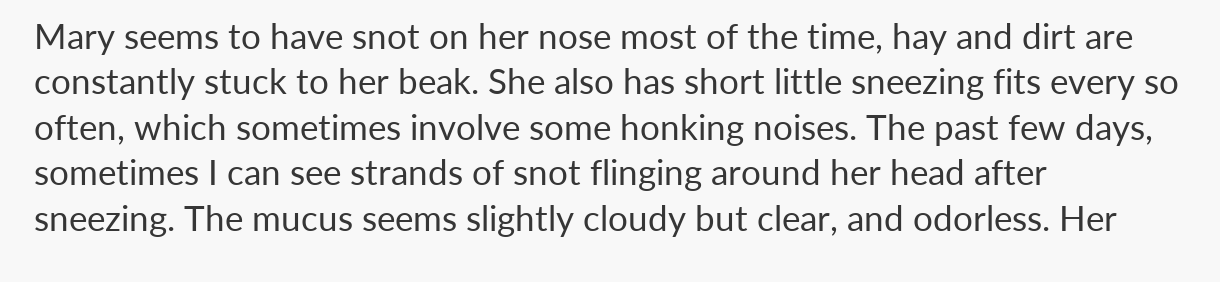Mary seems to have snot on her nose most of the time, hay and dirt are constantly stuck to her beak. She also has short little sneezing fits every so often, which sometimes involve some honking noises. The past few days, sometimes I can see strands of snot flinging around her head after sneezing. The mucus seems slightly cloudy but clear, and odorless. Her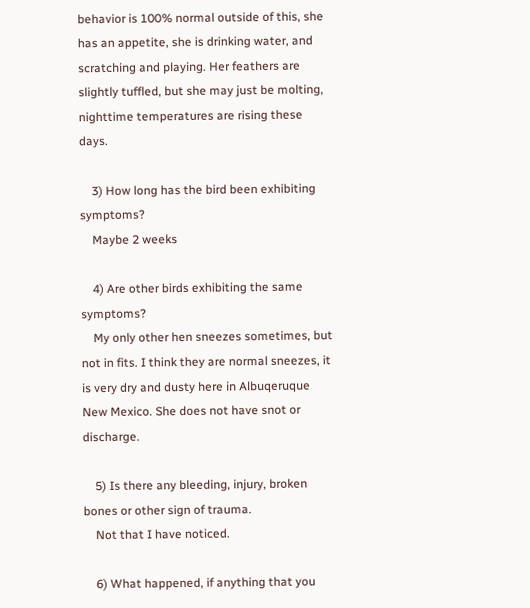behavior is 100% normal outside of this, she has an appetite, she is drinking water, and scratching and playing. Her feathers are slightly tuffled, but she may just be molting, nighttime temperatures are rising these days.

    3) How long has the bird been exhibiting symptoms?
    Maybe 2 weeks

    4) Are other birds exhibiting the same symptoms?
    My only other hen sneezes sometimes, but not in fits. I think they are normal sneezes, it is very dry and dusty here in Albuqeruque New Mexico. She does not have snot or discharge.

    5) Is there any bleeding, injury, broken bones or other sign of trauma.
    Not that I have noticed.

    6) What happened, if anything that you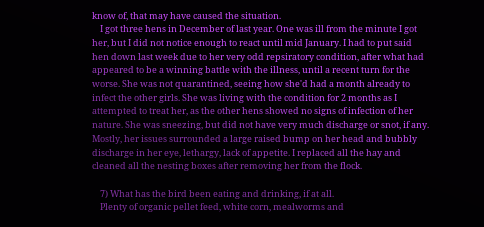know of, that may have caused the situation.
    I got three hens in December of last year. One was ill from the minute I got her, but I did not notice enough to react until mid January. I had to put said hen down last week due to her very odd repsiratory condition, after what had appeared to be a winning battle with the illness, until a recent turn for the worse. She was not quarantined, seeing how she'd had a month already to infect the other girls. She was living with the condition for 2 months as I attempted to treat her, as the other hens showed no signs of infection of her nature. She was sneezing, but did not have very much discharge or snot, if any. Mostly, her issues surrounded a large raised bump on her head and bubbly discharge in her eye, lethargy, lack of appetite. I replaced all the hay and cleaned all the nesting boxes after removing her from the flock.

    7) What has the bird been eating and drinking, if at all.
    Plenty of organic pellet feed, white corn, mealworms and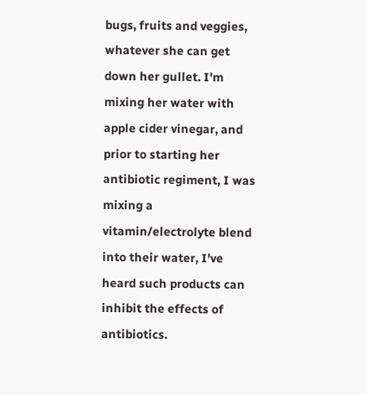bugs, fruits and veggies, whatever she can get down her gullet. I'm mixing her water with apple cider vinegar, and prior to starting her antibiotic regiment, I was mixing a vitamin/electrolyte blend into their water, I've heard such products can inhibit the effects of antibiotics.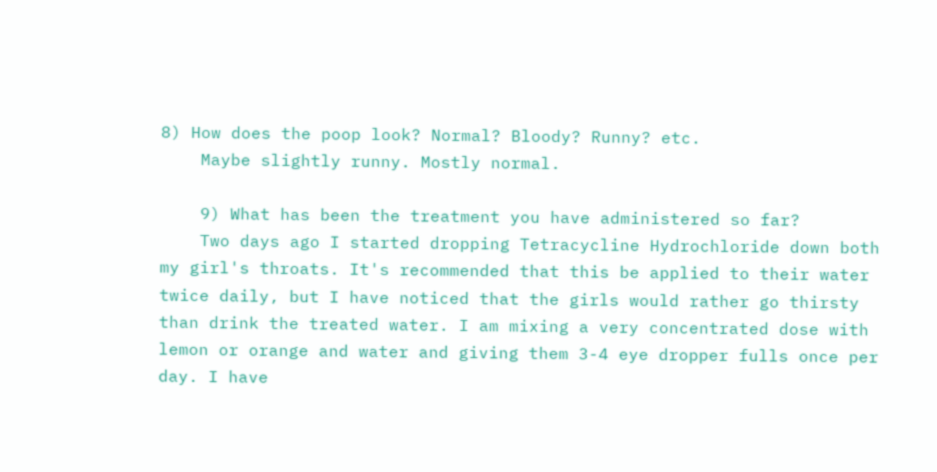8) How does the poop look? Normal? Bloody? Runny? etc.
    Maybe slightly runny. Mostly normal.

    9) What has been the treatment you have administered so far?
    Two days ago I started dropping Tetracycline Hydrochloride down both my girl's throats. It's recommended that this be applied to their water twice daily, but I have noticed that the girls would rather go thirsty than drink the treated water. I am mixing a very concentrated dose with lemon or orange and water and giving them 3-4 eye dropper fulls once per day. I have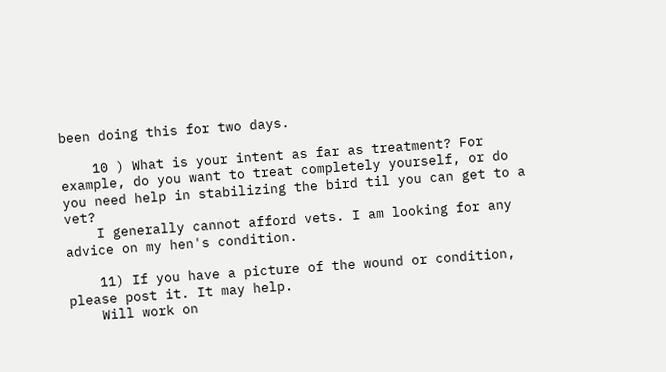been doing this for two days.

    10 ) What is your intent as far as treatment? For example, do you want to treat completely yourself, or do you need help in stabilizing the bird til you can get to a vet?
    I generally cannot afford vets. I am looking for any advice on my hen's condition.

    11) If you have a picture of the wound or condition, please post it. It may help.
    Will work on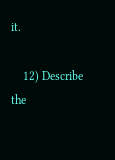it.

    12) Describe the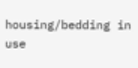housing/bedding in use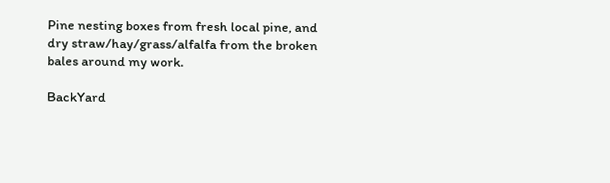Pine nesting boxes from fresh local pine, and dry straw/hay/grass/alfalfa from the broken bales around my work.

BackYard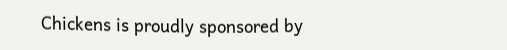Chickens is proudly sponsored by